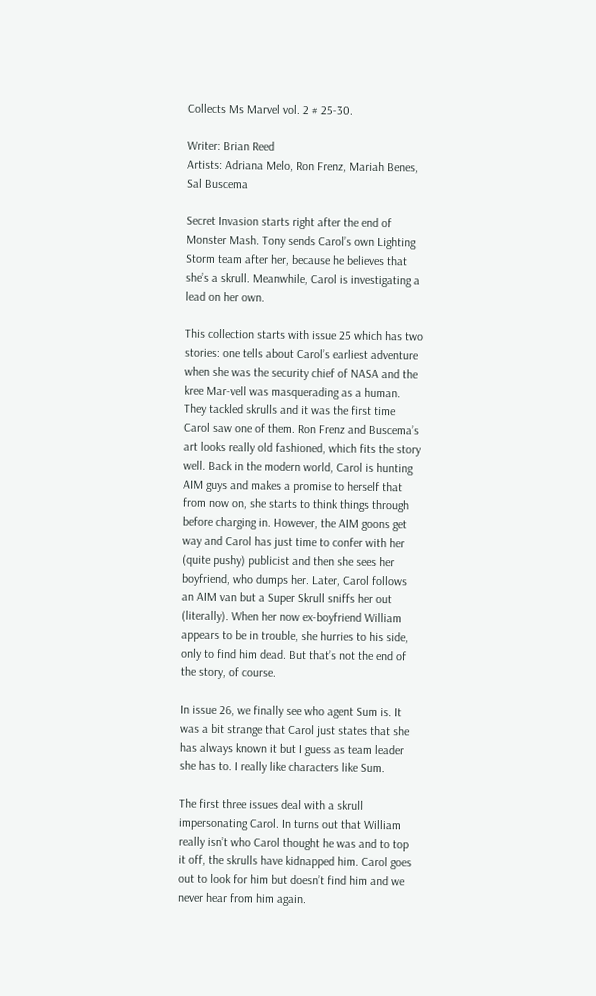Collects Ms Marvel vol. 2 # 25-30.

Writer: Brian Reed
Artists: Adriana Melo, Ron Frenz, Mariah Benes, Sal Buscema

Secret Invasion starts right after the end of Monster Mash. Tony sends Carol’s own Lighting Storm team after her, because he believes that she’s a skrull. Meanwhile, Carol is investigating a lead on her own.

This collection starts with issue 25 which has two stories: one tells about Carol’s earliest adventure when she was the security chief of NASA and the kree Mar-vell was masquerading as a human. They tackled skrulls and it was the first time Carol saw one of them. Ron Frenz and Buscema’s art looks really old fashioned, which fits the story well. Back in the modern world, Carol is hunting AIM guys and makes a promise to herself that from now on, she starts to think things through before charging in. However, the AIM goons get way and Carol has just time to confer with her (quite pushy) publicist and then she sees her boyfriend, who dumps her. Later, Carol follows an AIM van but a Super Skrull sniffs her out (literally). When her now ex-boyfriend William appears to be in trouble, she hurries to his side, only to find him dead. But that’s not the end of the story, of course.

In issue 26, we finally see who agent Sum is. It was a bit strange that Carol just states that she has always known it but I guess as team leader she has to. I really like characters like Sum.

The first three issues deal with a skrull impersonating Carol. In turns out that William really isn’t who Carol thought he was and to top it off, the skrulls have kidnapped him. Carol goes out to look for him but doesn’t find him and we never hear from him again.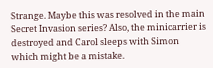Strange. Maybe this was resolved in the main Secret Invasion series? Also, the minicarrier is destroyed and Carol sleeps with Simon which might be a mistake.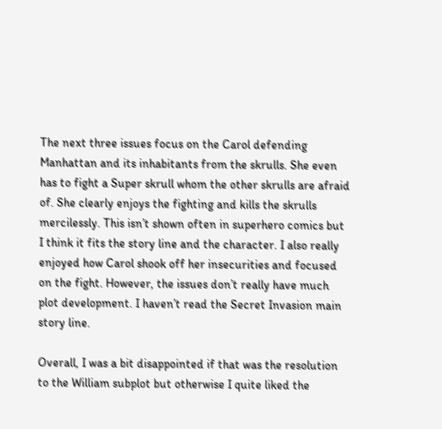The next three issues focus on the Carol defending Manhattan and its inhabitants from the skrulls. She even has to fight a Super skrull whom the other skrulls are afraid of. She clearly enjoys the fighting and kills the skrulls mercilessly. This isn’t shown often in superhero comics but I think it fits the story line and the character. I also really enjoyed how Carol shook off her insecurities and focused on the fight. However, the issues don’t really have much plot development. I haven’t read the Secret Invasion main story line.

Overall, I was a bit disappointed if that was the resolution to the William subplot but otherwise I quite liked the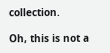collection.

Oh, this is not a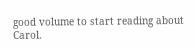good volume to start reading about Carol.